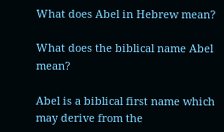What does Abel in Hebrew mean?

What does the biblical name Abel mean?

Abel is a biblical first name which may derive from the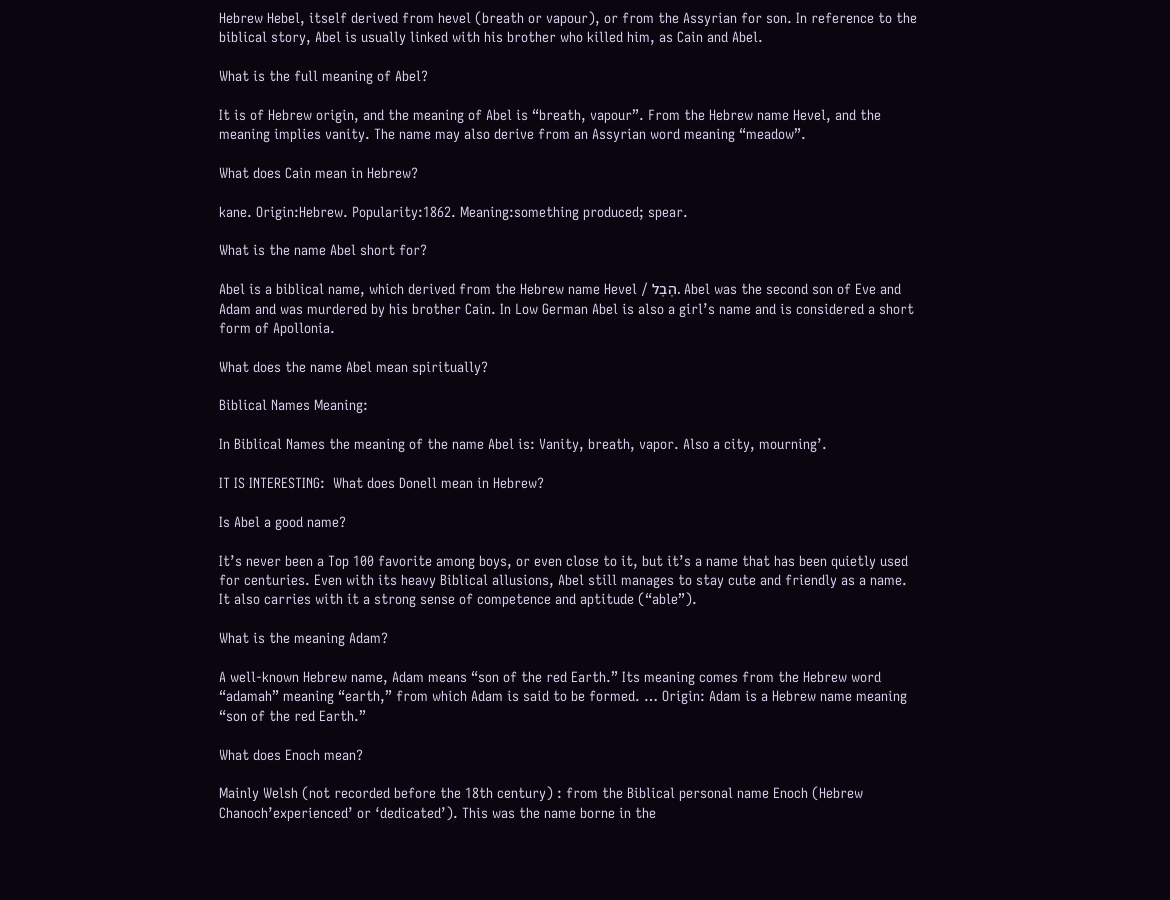Hebrew Hebel, itself derived from hevel (breath or vapour), or from the Assyrian for son. In reference to the biblical story, Abel is usually linked with his brother who killed him, as Cain and Abel.

What is the full meaning of Abel?

It is of Hebrew origin, and the meaning of Abel is “breath, vapour”. From the Hebrew name Hevel, and the meaning implies vanity. The name may also derive from an Assyrian word meaning “meadow”.

What does Cain mean in Hebrew?

kane. Origin:Hebrew. Popularity:1862. Meaning:something produced; spear.

What is the name Abel short for?

Abel is a biblical name, which derived from the Hebrew name Hevel / הֶבֶל. Abel was the second son of Eve and Adam and was murdered by his brother Cain. In Low German Abel is also a girl’s name and is considered a short form of Apollonia.

What does the name Abel mean spiritually?

Biblical Names Meaning:

In Biblical Names the meaning of the name Abel is: Vanity, breath, vapor. Also a city, mourning’.

IT IS INTERESTING:  What does Donell mean in Hebrew?

Is Abel a good name?

It’s never been a Top 100 favorite among boys, or even close to it, but it’s a name that has been quietly used for centuries. Even with its heavy Biblical allusions, Abel still manages to stay cute and friendly as a name. It also carries with it a strong sense of competence and aptitude (“able”).

What is the meaning Adam?

A well-known Hebrew name, Adam means “son of the red Earth.” Its meaning comes from the Hebrew word “adamah” meaning “earth,” from which Adam is said to be formed. … Origin: Adam is a Hebrew name meaning “son of the red Earth.”

What does Enoch mean?

Mainly Welsh (not recorded before the 18th century) : from the Biblical personal name Enoch (Hebrew Chanoch’experienced’ or ‘dedicated’). This was the name borne in the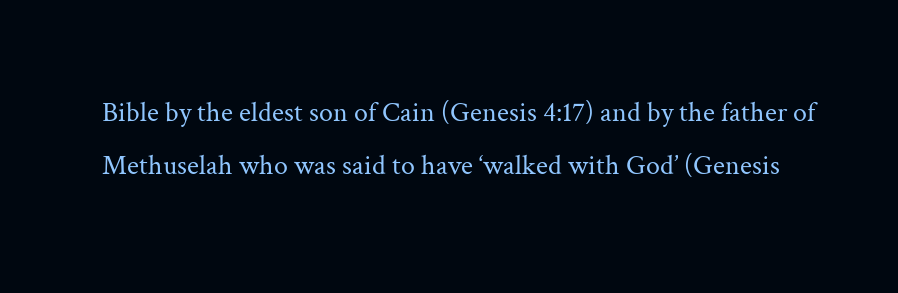Bible by the eldest son of Cain (Genesis 4:17) and by the father of Methuselah who was said to have ‘walked with God’ (Genesis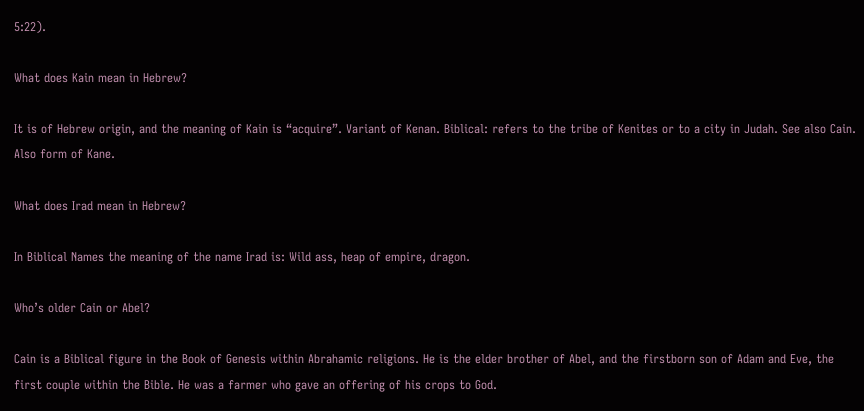5:22).

What does Kain mean in Hebrew?

It is of Hebrew origin, and the meaning of Kain is “acquire”. Variant of Kenan. Biblical: refers to the tribe of Kenites or to a city in Judah. See also Cain. Also form of Kane.

What does Irad mean in Hebrew?

In Biblical Names the meaning of the name Irad is: Wild ass, heap of empire, dragon.

Who’s older Cain or Abel?

Cain is a Biblical figure in the Book of Genesis within Abrahamic religions. He is the elder brother of Abel, and the firstborn son of Adam and Eve, the first couple within the Bible. He was a farmer who gave an offering of his crops to God.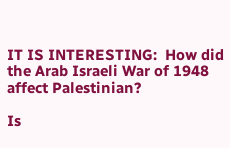IT IS INTERESTING:  How did the Arab Israeli War of 1948 affect Palestinian?

Is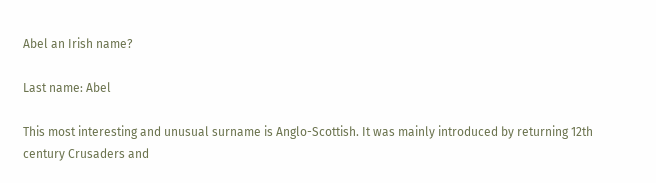Abel an Irish name?

Last name: Abel

This most interesting and unusual surname is Anglo-Scottish. It was mainly introduced by returning 12th century Crusaders and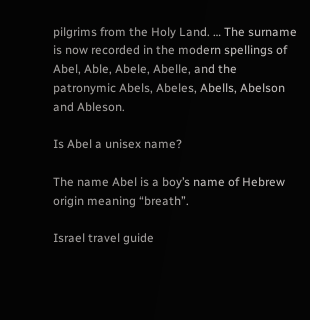pilgrims from the Holy Land. … The surname is now recorded in the modern spellings of Abel, Able, Abele, Abelle, and the patronymic Abels, Abeles, Abells, Abelson and Ableson.

Is Abel a unisex name?

The name Abel is a boy’s name of Hebrew origin meaning “breath”.

Israel travel guide